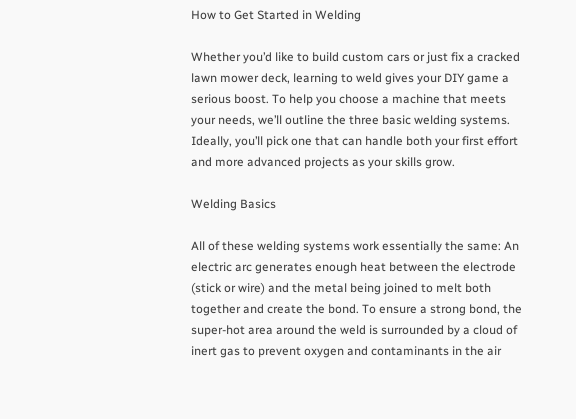How to Get Started in Welding

Whether you’d like to build custom cars or just fix a cracked lawn mower deck, learning to weld gives your DIY game a serious boost. To help you choose a machine that meets your needs, we’ll outline the three basic welding systems. Ideally, you’ll pick one that can handle both your first effort and more advanced projects as your skills grow.

Welding Basics

All of these welding systems work essentially the same: An electric arc generates enough heat between the electrode (stick or wire) and the metal being joined to melt both together and create the bond. To ensure a strong bond, the super-hot area around the weld is surrounded by a cloud of inert gas to prevent oxygen and contaminants in the air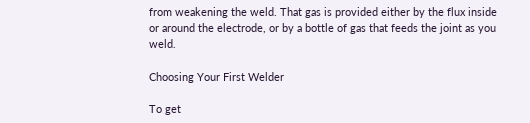from weakening the weld. That gas is provided either by the flux inside or around the electrode, or by a bottle of gas that feeds the joint as you weld.

Choosing Your First Welder

To get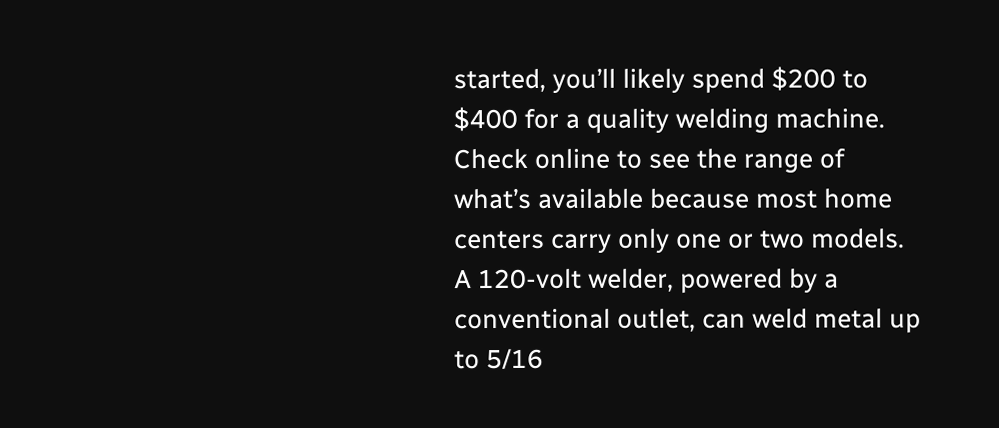started, you’ll likely spend $200 to $400 for a quality welding machine. Check online to see the range of what’s available because most home centers carry only one or two models. A 120-volt welder, powered by a conventional outlet, can weld metal up to 5/16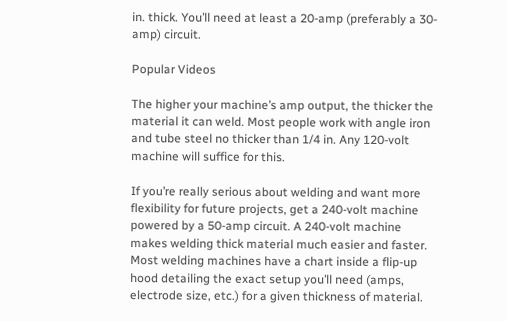in. thick. You’ll need at least a 20-amp (preferably a 30-amp) circuit.

Popular Videos

The higher your machine’s amp output, the thicker the material it can weld. Most people work with angle iron and tube steel no thicker than 1/4 in. Any 120-volt machine will suffice for this.

If you’re really serious about welding and want more flexibility for future projects, get a 240-volt machine powered by a 50-amp circuit. A 240-volt machine makes welding thick material much easier and faster. Most welding machines have a chart inside a flip-up hood detailing the exact setup you’ll need (amps, electrode size, etc.) for a given thickness of material.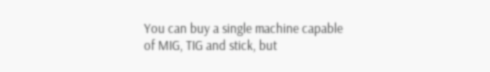You can buy a single machine capable of MIG, TIG and stick, but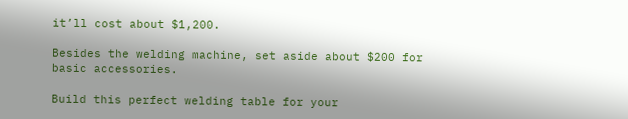it’ll cost about $1,200.

Besides the welding machine, set aside about $200 for basic accessories.

Build this perfect welding table for your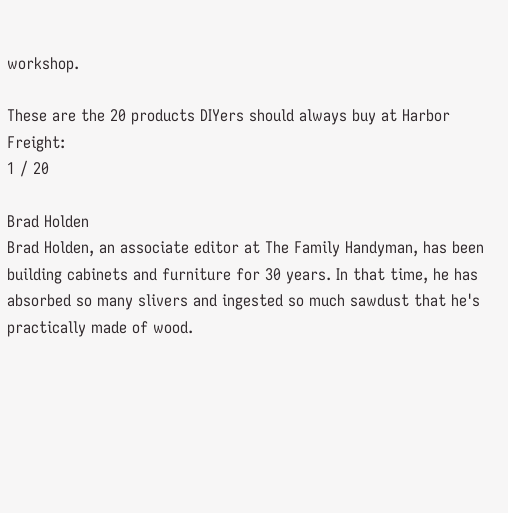workshop.

These are the 20 products DIYers should always buy at Harbor Freight:
1 / 20

Brad Holden
Brad Holden, an associate editor at The Family Handyman, has been building cabinets and furniture for 30 years. In that time, he has absorbed so many slivers and ingested so much sawdust that he's practically made of wood.